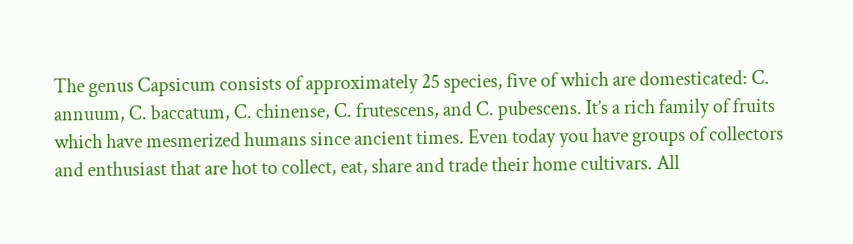The genus Capsicum consists of approximately 25 species, five of which are domesticated: C. annuum, C. baccatum, C. chinense, C. frutescens, and C. pubescens. It’s a rich family of fruits which have mesmerized humans since ancient times. Even today you have groups of collectors and enthusiast that are hot to collect, eat, share and trade their home cultivars. All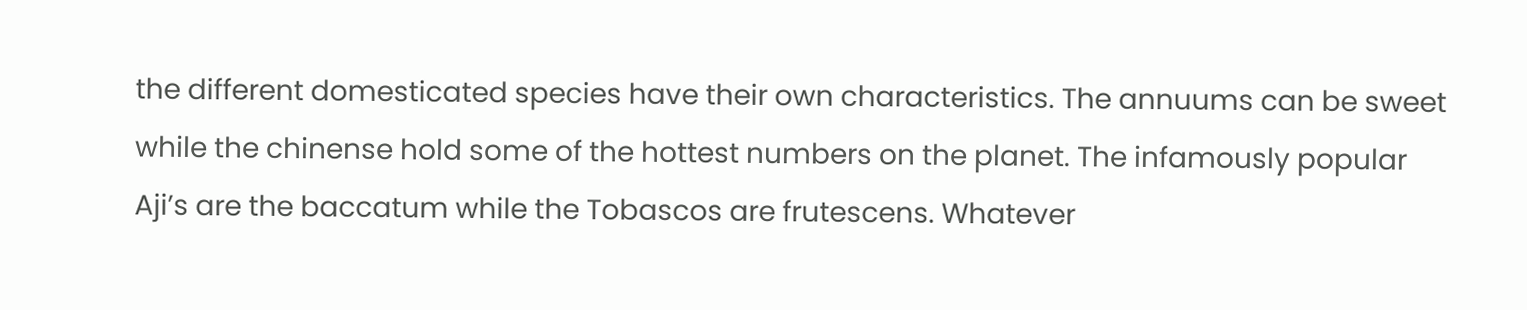the different domesticated species have their own characteristics. The annuums can be sweet while the chinense hold some of the hottest numbers on the planet. The infamously popular Aji’s are the baccatum while the Tobascos are frutescens. Whatever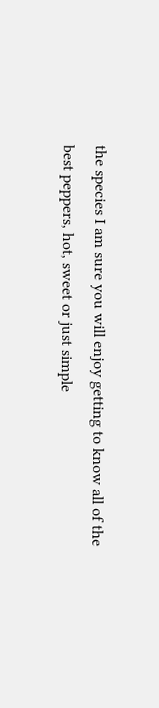the species I am sure you will enjoy getting to know all of the best peppers, hot, sweet or just simple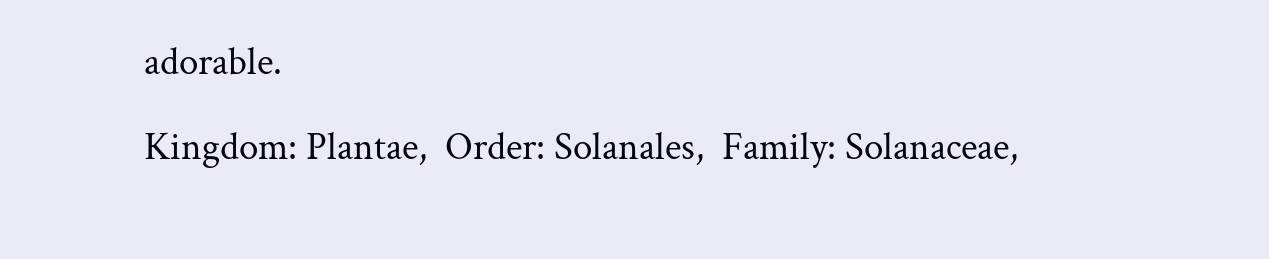adorable.

Kingdom: Plantae,  Order: Solanales,  Family: Solanaceae,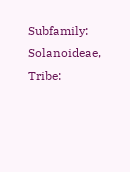Subfamily: Solanoideae,  Tribe: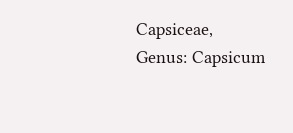Capsiceae,  Genus: Capsicum